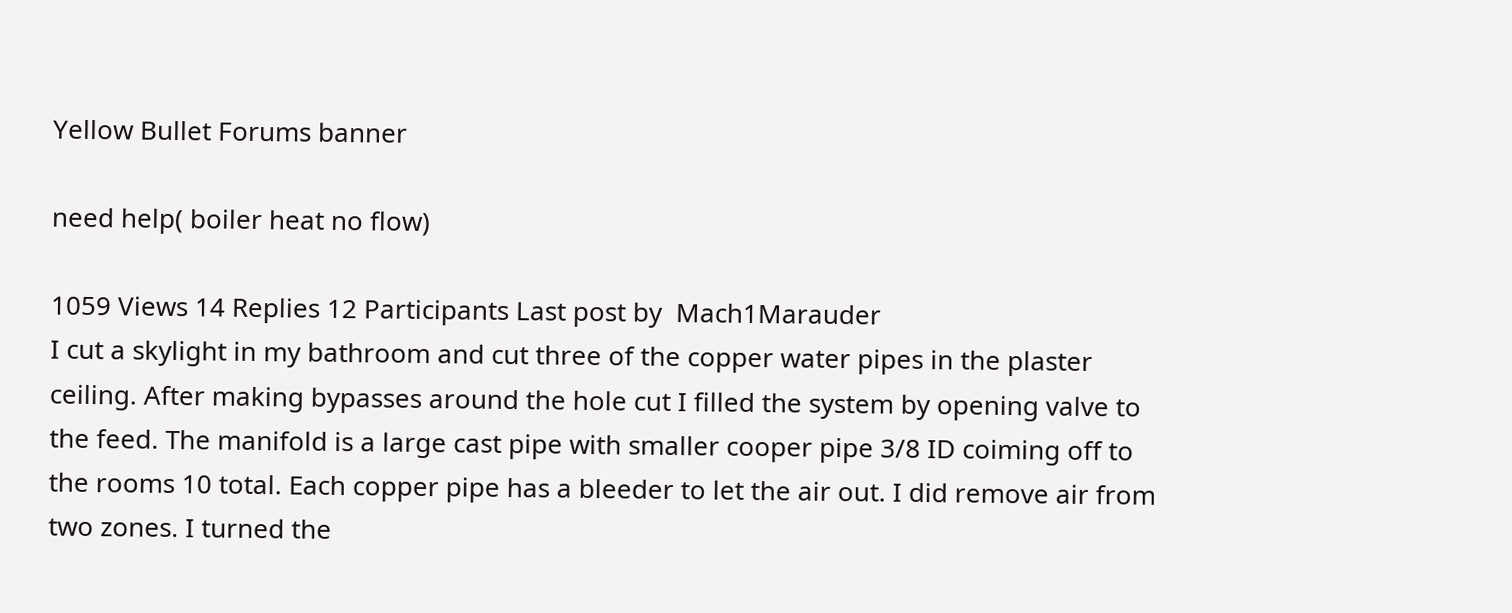Yellow Bullet Forums banner

need help( boiler heat no flow)

1059 Views 14 Replies 12 Participants Last post by  Mach1Marauder
I cut a skylight in my bathroom and cut three of the copper water pipes in the plaster ceiling. After making bypasses around the hole cut I filled the system by opening valve to the feed. The manifold is a large cast pipe with smaller cooper pipe 3/8 ID coiming off to the rooms 10 total. Each copper pipe has a bleeder to let the air out. I did remove air from two zones. I turned the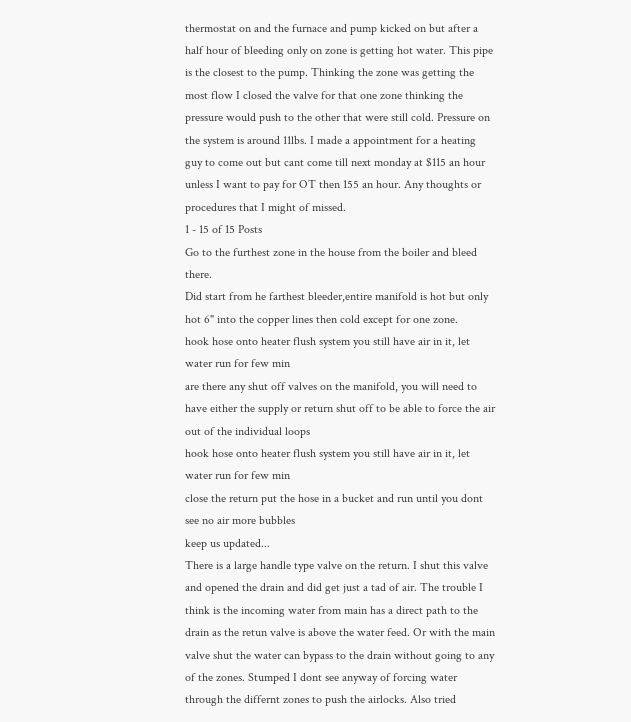thermostat on and the furnace and pump kicked on but after a half hour of bleeding only on zone is getting hot water. This pipe is the closest to the pump. Thinking the zone was getting the most flow I closed the valve for that one zone thinking the pressure would push to the other that were still cold. Pressure on the system is around 11lbs. I made a appointment for a heating guy to come out but cant come till next monday at $115 an hour unless I want to pay for OT then 155 an hour. Any thoughts or procedures that I might of missed.
1 - 15 of 15 Posts
Go to the furthest zone in the house from the boiler and bleed there.
Did start from he farthest bleeder,entire manifold is hot but only hot 6" into the copper lines then cold except for one zone.
hook hose onto heater flush system you still have air in it, let water run for few min
are there any shut off valves on the manifold, you will need to have either the supply or return shut off to be able to force the air out of the individual loops
hook hose onto heater flush system you still have air in it, let water run for few min
close the return put the hose in a bucket and run until you dont see no air more bubbles
keep us updated...
There is a large handle type valve on the return. I shut this valve and opened the drain and did get just a tad of air. The trouble I think is the incoming water from main has a direct path to the drain as the retun valve is above the water feed. Or with the main valve shut the water can bypass to the drain without going to any of the zones. Stumped I dont see anyway of forcing water through the differnt zones to push the airlocks. Also tried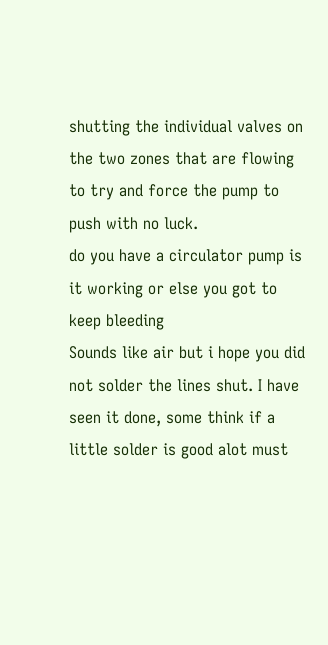shutting the individual valves on the two zones that are flowing to try and force the pump to push with no luck.
do you have a circulator pump is it working or else you got to keep bleeding
Sounds like air but i hope you did not solder the lines shut. I have seen it done, some think if a little solder is good alot must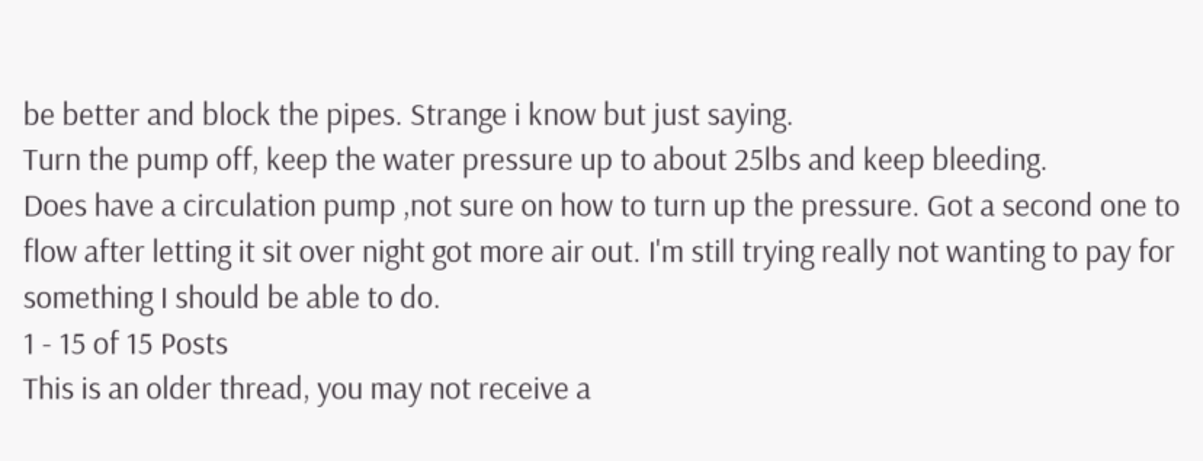be better and block the pipes. Strange i know but just saying.
Turn the pump off, keep the water pressure up to about 25lbs and keep bleeding.
Does have a circulation pump ,not sure on how to turn up the pressure. Got a second one to flow after letting it sit over night got more air out. I'm still trying really not wanting to pay for something I should be able to do.
1 - 15 of 15 Posts
This is an older thread, you may not receive a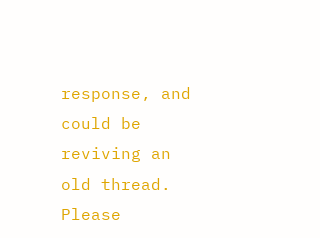response, and could be reviving an old thread. Please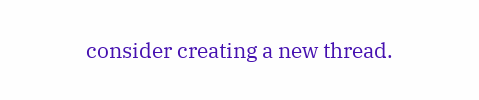consider creating a new thread.